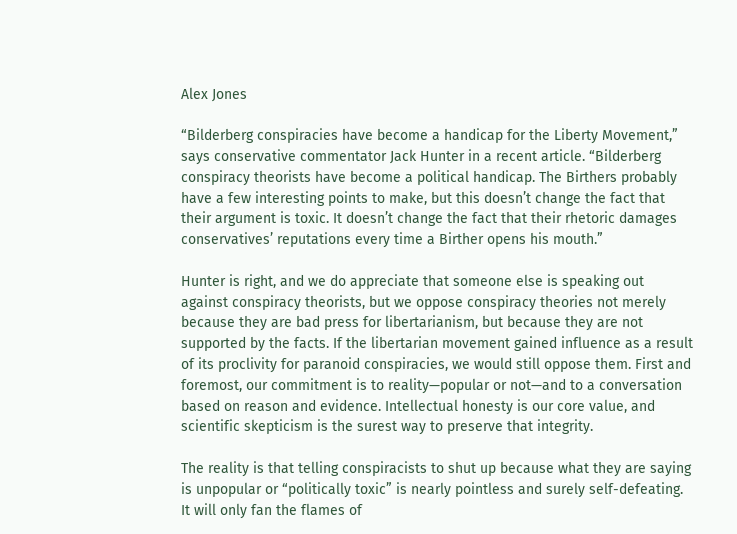Alex Jones

“Bilderberg conspiracies have become a handicap for the Liberty Movement,” says conservative commentator Jack Hunter in a recent article. “Bilderberg conspiracy theorists have become a political handicap. The Birthers probably have a few interesting points to make, but this doesn’t change the fact that their argument is toxic. It doesn’t change the fact that their rhetoric damages conservatives’ reputations every time a Birther opens his mouth.”

Hunter is right, and we do appreciate that someone else is speaking out against conspiracy theorists, but we oppose conspiracy theories not merely because they are bad press for libertarianism, but because they are not supported by the facts. If the libertarian movement gained influence as a result of its proclivity for paranoid conspiracies, we would still oppose them. First and foremost, our commitment is to reality—popular or not—and to a conversation based on reason and evidence. Intellectual honesty is our core value, and scientific skepticism is the surest way to preserve that integrity.

The reality is that telling conspiracists to shut up because what they are saying is unpopular or “politically toxic” is nearly pointless and surely self-defeating. It will only fan the flames of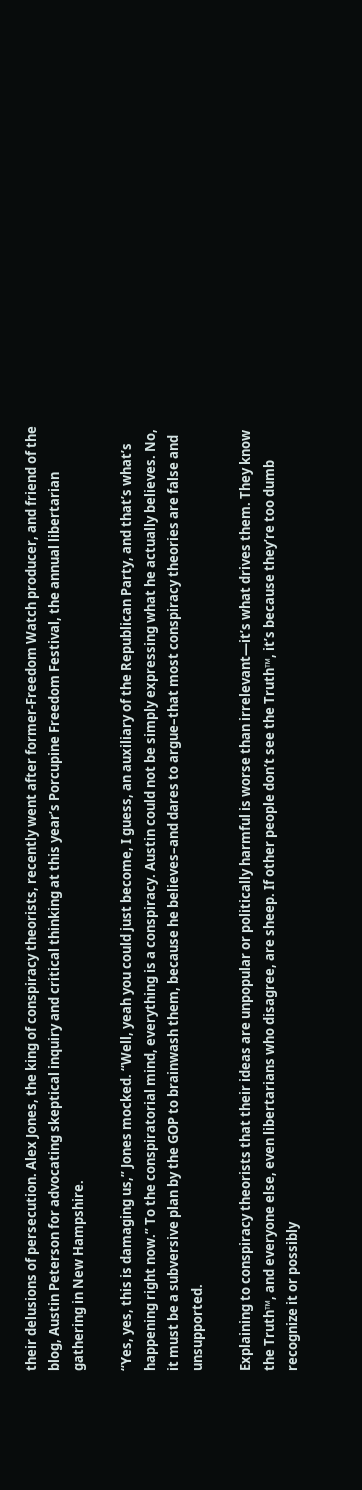their delusions of persecution. Alex Jones, the king of conspiracy theorists, recently went after former-Freedom Watch producer, and friend of the blog, Austin Peterson for advocating skeptical inquiry and critical thinking at this year’s Porcupine Freedom Festival, the annual libertarian gathering in New Hampshire.

“Yes, yes, this is damaging us,” Jones mocked. “Well, yeah you could just become, I guess, an auxiliary of the Republican Party, and that’s what’s happening right now.” To the conspiratorial mind, everything is a conspiracy. Austin could not be simply expressing what he actually believes. No, it must be a subversive plan by the GOP to brainwash them, because he believes–and dares to argue–that most conspiracy theories are false and unsupported.

Explaining to conspiracy theorists that their ideas are unpopular or politically harmful is worse than irrelevant—it’s what drives them. They know the Truth™, and everyone else, even libertarians who disagree, are sheep. If other people don’t see the Truth™, it’s because they’re too dumb recognize it or possibly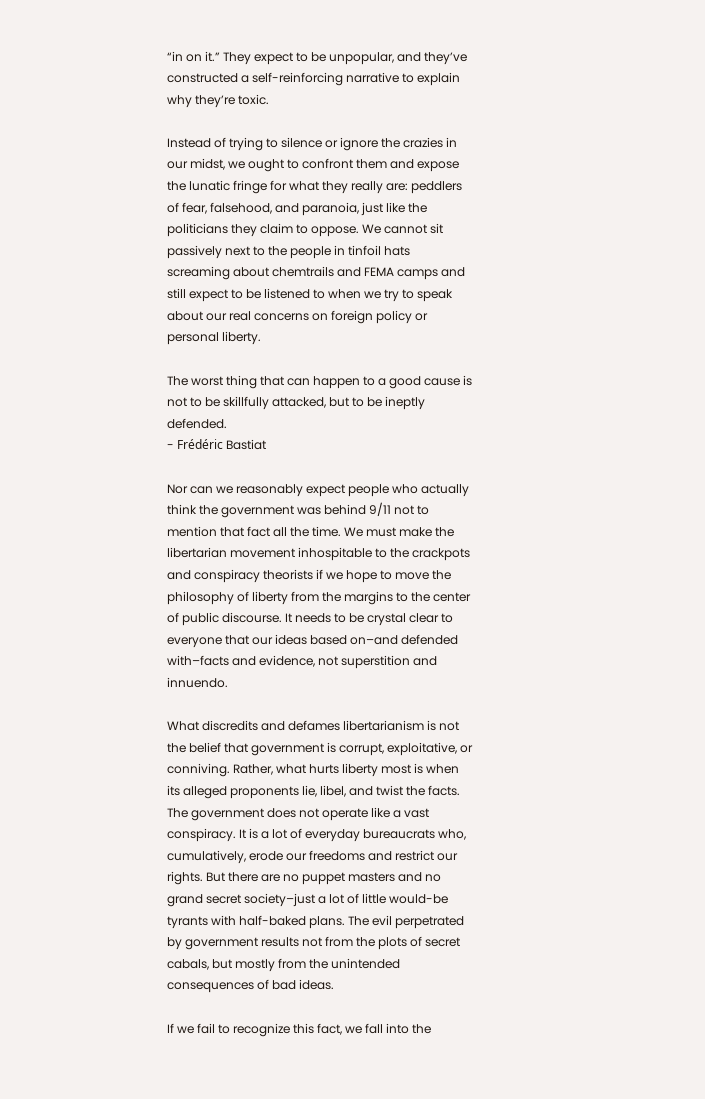“in on it.” They expect to be unpopular, and they’ve constructed a self-reinforcing narrative to explain why they’re toxic.

Instead of trying to silence or ignore the crazies in our midst, we ought to confront them and expose the lunatic fringe for what they really are: peddlers of fear, falsehood, and paranoia, just like the politicians they claim to oppose. We cannot sit passively next to the people in tinfoil hats screaming about chemtrails and FEMA camps and still expect to be listened to when we try to speak about our real concerns on foreign policy or personal liberty.

The worst thing that can happen to a good cause is not to be skillfully attacked, but to be ineptly defended.
- Frédéric Bastiat

Nor can we reasonably expect people who actually think the government was behind 9/11 not to mention that fact all the time. We must make the libertarian movement inhospitable to the crackpots and conspiracy theorists if we hope to move the philosophy of liberty from the margins to the center of public discourse. It needs to be crystal clear to everyone that our ideas based on–and defended with–facts and evidence, not superstition and innuendo.

What discredits and defames libertarianism is not the belief that government is corrupt, exploitative, or conniving. Rather, what hurts liberty most is when its alleged proponents lie, libel, and twist the facts. The government does not operate like a vast conspiracy. It is a lot of everyday bureaucrats who, cumulatively, erode our freedoms and restrict our rights. But there are no puppet masters and no grand secret society–just a lot of little would-be tyrants with half-baked plans. The evil perpetrated by government results not from the plots of secret cabals, but mostly from the unintended consequences of bad ideas.

If we fail to recognize this fact, we fall into the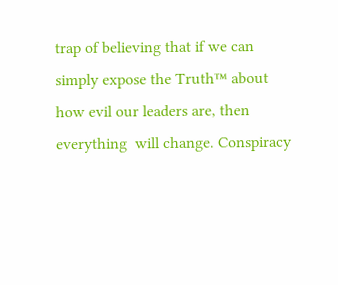trap of believing that if we can simply expose the Truth™ about how evil our leaders are, then everything  will change. Conspiracy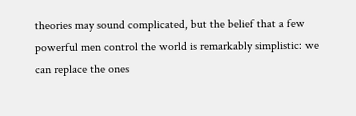theories may sound complicated, but the belief that a few powerful men control the world is remarkably simplistic: we can replace the ones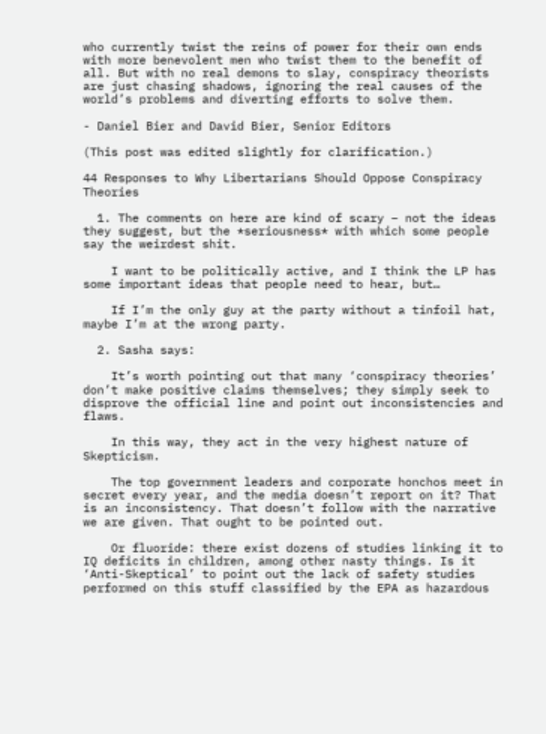who currently twist the reins of power for their own ends with more benevolent men who twist them to the benefit of all. But with no real demons to slay, conspiracy theorists are just chasing shadows, ignoring the real causes of the world’s problems and diverting efforts to solve them.

- Daniel Bier and David Bier, Senior Editors

(This post was edited slightly for clarification.)

44 Responses to Why Libertarians Should Oppose Conspiracy Theories

  1. The comments on here are kind of scary – not the ideas they suggest, but the *seriousness* with which some people say the weirdest shit.

    I want to be politically active, and I think the LP has some important ideas that people need to hear, but…

    If I’m the only guy at the party without a tinfoil hat, maybe I’m at the wrong party.

  2. Sasha says:

    It’s worth pointing out that many ‘conspiracy theories’ don’t make positive claims themselves; they simply seek to disprove the official line and point out inconsistencies and flaws.

    In this way, they act in the very highest nature of Skepticism.

    The top government leaders and corporate honchos meet in secret every year, and the media doesn’t report on it? That is an inconsistency. That doesn’t follow with the narrative we are given. That ought to be pointed out.

    Or fluoride: there exist dozens of studies linking it to IQ deficits in children, among other nasty things. Is it ‘Anti-Skeptical’ to point out the lack of safety studies performed on this stuff classified by the EPA as hazardous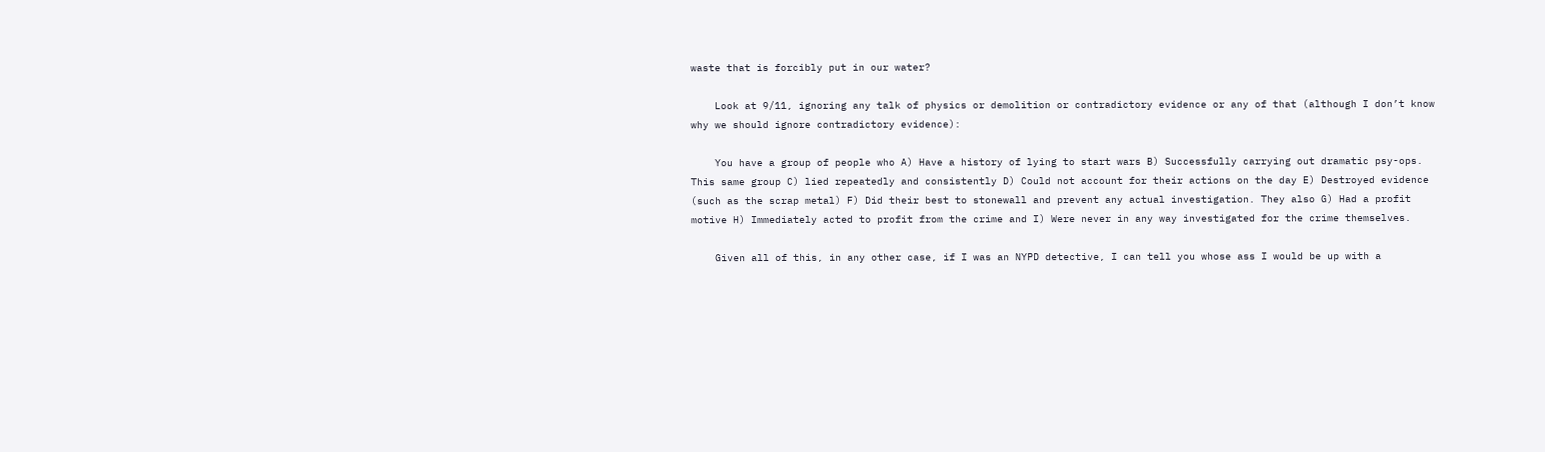waste that is forcibly put in our water?

    Look at 9/11, ignoring any talk of physics or demolition or contradictory evidence or any of that (although I don’t know why we should ignore contradictory evidence):

    You have a group of people who A) Have a history of lying to start wars B) Successfully carrying out dramatic psy-ops. This same group C) lied repeatedly and consistently D) Could not account for their actions on the day E) Destroyed evidence (such as the scrap metal) F) Did their best to stonewall and prevent any actual investigation. They also G) Had a profit motive H) Immediately acted to profit from the crime and I) Were never in any way investigated for the crime themselves.

    Given all of this, in any other case, if I was an NYPD detective, I can tell you whose ass I would be up with a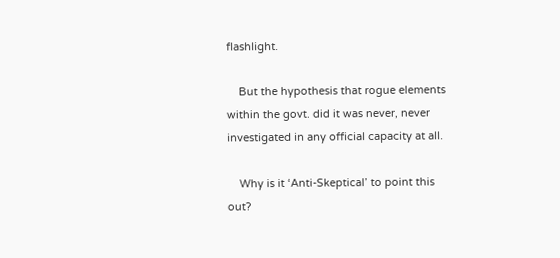flashlight.

    But the hypothesis that rogue elements within the govt. did it was never, never investigated in any official capacity at all.

    Why is it ‘Anti-Skeptical’ to point this out?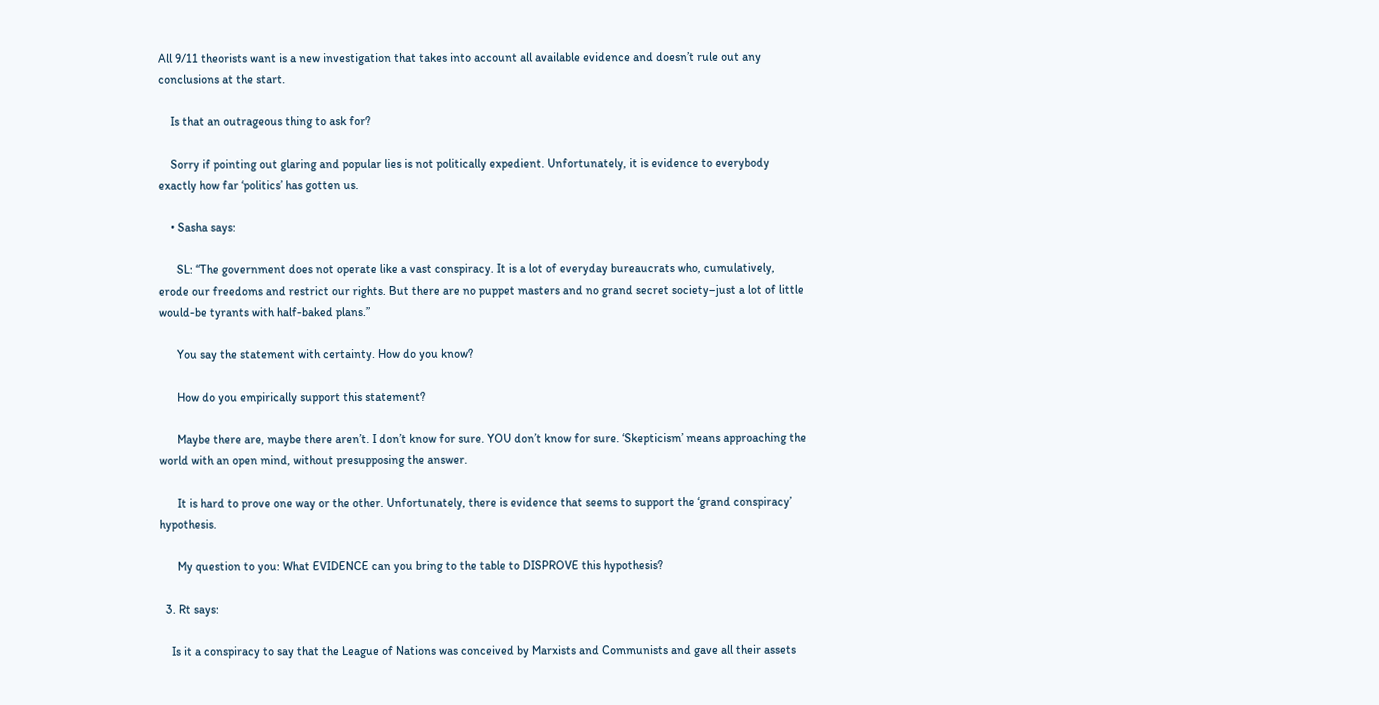All 9/11 theorists want is a new investigation that takes into account all available evidence and doesn’t rule out any conclusions at the start.

    Is that an outrageous thing to ask for?

    Sorry if pointing out glaring and popular lies is not politically expedient. Unfortunately, it is evidence to everybody exactly how far ‘politics’ has gotten us.

    • Sasha says:

      SL: “The government does not operate like a vast conspiracy. It is a lot of everyday bureaucrats who, cumulatively, erode our freedoms and restrict our rights. But there are no puppet masters and no grand secret society–just a lot of little would-be tyrants with half-baked plans.”

      You say the statement with certainty. How do you know?

      How do you empirically support this statement?

      Maybe there are, maybe there aren’t. I don’t know for sure. YOU don’t know for sure. ‘Skepticism’ means approaching the world with an open mind, without presupposing the answer.

      It is hard to prove one way or the other. Unfortunately, there is evidence that seems to support the ‘grand conspiracy’ hypothesis.

      My question to you: What EVIDENCE can you bring to the table to DISPROVE this hypothesis?

  3. Rt says:

    Is it a conspiracy to say that the League of Nations was conceived by Marxists and Communists and gave all their assets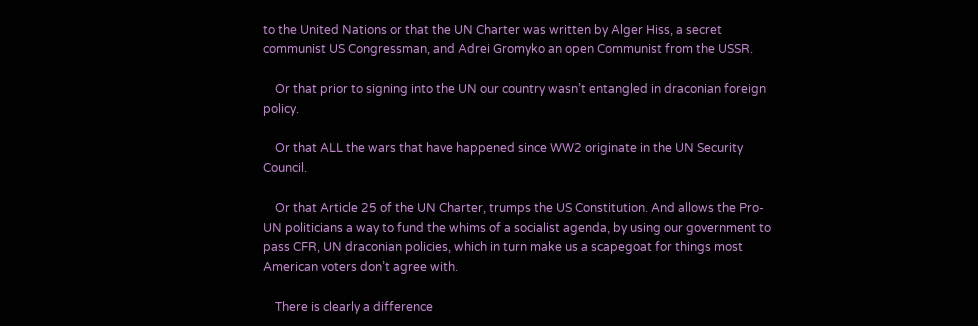to the United Nations or that the UN Charter was written by Alger Hiss, a secret communist US Congressman, and Adrei Gromyko an open Communist from the USSR.

    Or that prior to signing into the UN our country wasn’t entangled in draconian foreign policy.

    Or that ALL the wars that have happened since WW2 originate in the UN Security Council.

    Or that Article 25 of the UN Charter, trumps the US Constitution. And allows the Pro-UN politicians a way to fund the whims of a socialist agenda, by using our government to pass CFR, UN draconian policies, which in turn make us a scapegoat for things most American voters don’t agree with.

    There is clearly a difference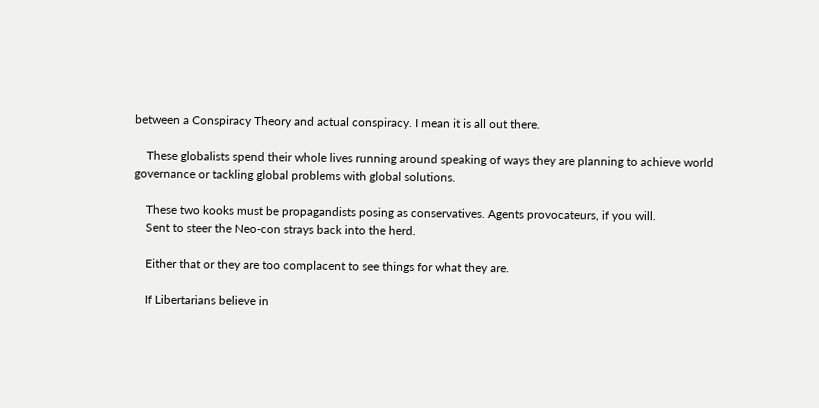between a Conspiracy Theory and actual conspiracy. I mean it is all out there.

    These globalists spend their whole lives running around speaking of ways they are planning to achieve world governance or tackling global problems with global solutions.

    These two kooks must be propagandists posing as conservatives. Agents provocateurs, if you will.
    Sent to steer the Neo-con strays back into the herd.

    Either that or they are too complacent to see things for what they are.

    If Libertarians believe in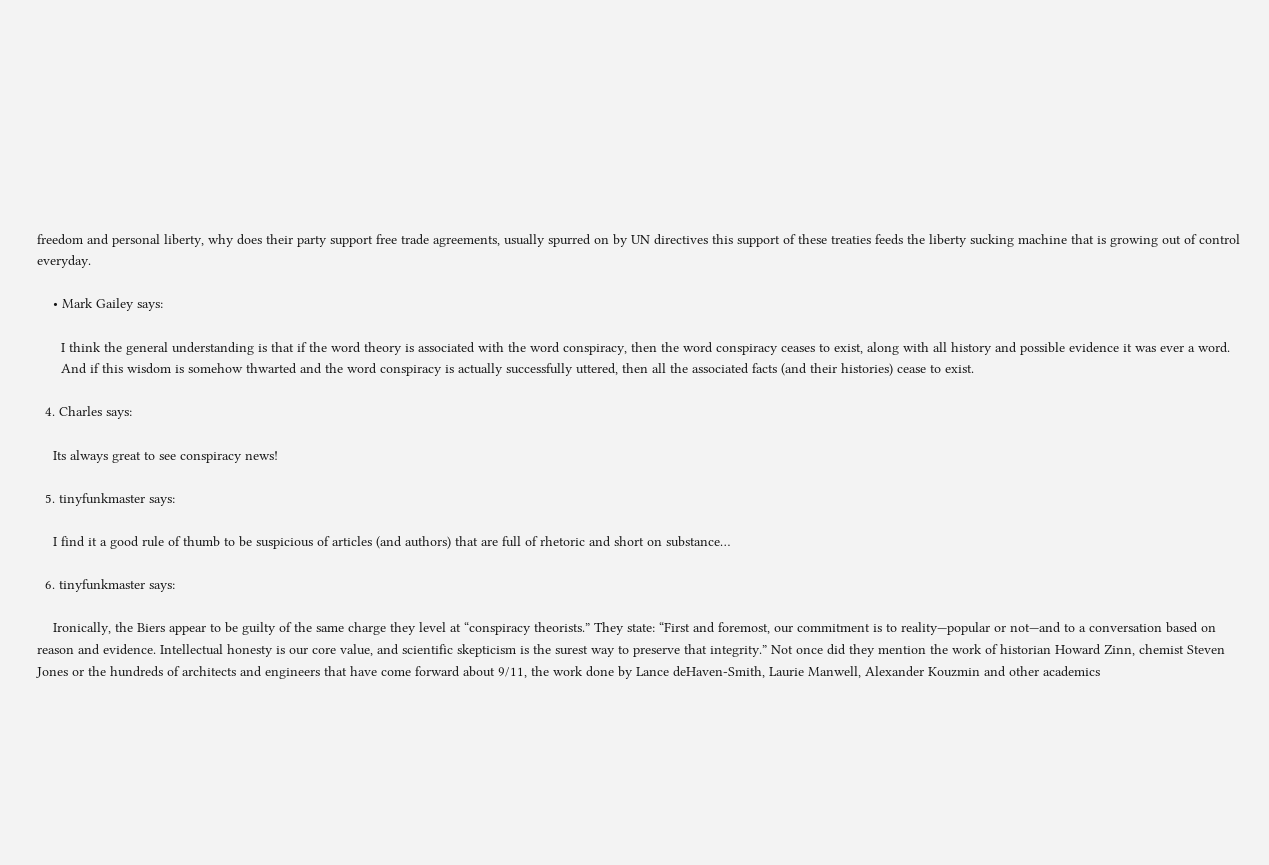freedom and personal liberty, why does their party support free trade agreements, usually spurred on by UN directives this support of these treaties feeds the liberty sucking machine that is growing out of control everyday.

    • Mark Gailey says:

      I think the general understanding is that if the word theory is associated with the word conspiracy, then the word conspiracy ceases to exist, along with all history and possible evidence it was ever a word.
      And if this wisdom is somehow thwarted and the word conspiracy is actually successfully uttered, then all the associated facts (and their histories) cease to exist.

  4. Charles says:

    Its always great to see conspiracy news!

  5. tinyfunkmaster says:

    I find it a good rule of thumb to be suspicious of articles (and authors) that are full of rhetoric and short on substance…

  6. tinyfunkmaster says:

    Ironically, the Biers appear to be guilty of the same charge they level at “conspiracy theorists.” They state: “First and foremost, our commitment is to reality—popular or not—and to a conversation based on reason and evidence. Intellectual honesty is our core value, and scientific skepticism is the surest way to preserve that integrity.” Not once did they mention the work of historian Howard Zinn, chemist Steven Jones or the hundreds of architects and engineers that have come forward about 9/11, the work done by Lance deHaven-Smith, Laurie Manwell, Alexander Kouzmin and other academics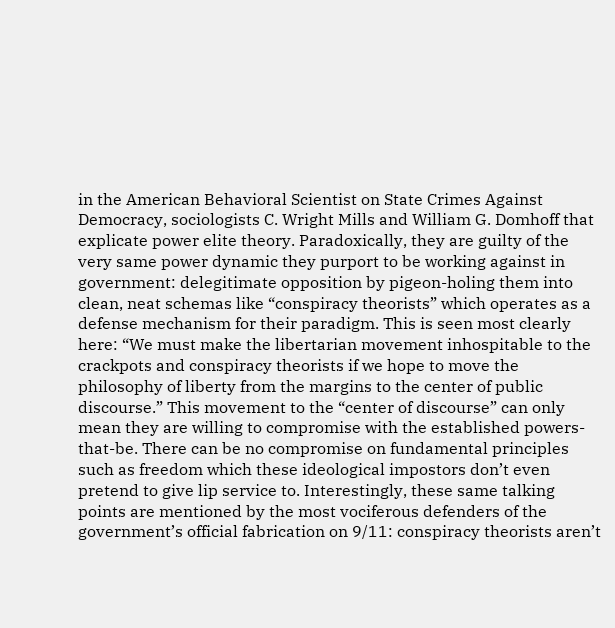in the American Behavioral Scientist on State Crimes Against Democracy, sociologists C. Wright Mills and William G. Domhoff that explicate power elite theory. Paradoxically, they are guilty of the very same power dynamic they purport to be working against in government: delegitimate opposition by pigeon-holing them into clean, neat schemas like “conspiracy theorists” which operates as a defense mechanism for their paradigm. This is seen most clearly here: “We must make the libertarian movement inhospitable to the crackpots and conspiracy theorists if we hope to move the philosophy of liberty from the margins to the center of public discourse.” This movement to the “center of discourse” can only mean they are willing to compromise with the established powers-that-be. There can be no compromise on fundamental principles such as freedom which these ideological impostors don’t even pretend to give lip service to. Interestingly, these same talking points are mentioned by the most vociferous defenders of the government’s official fabrication on 9/11: conspiracy theorists aren’t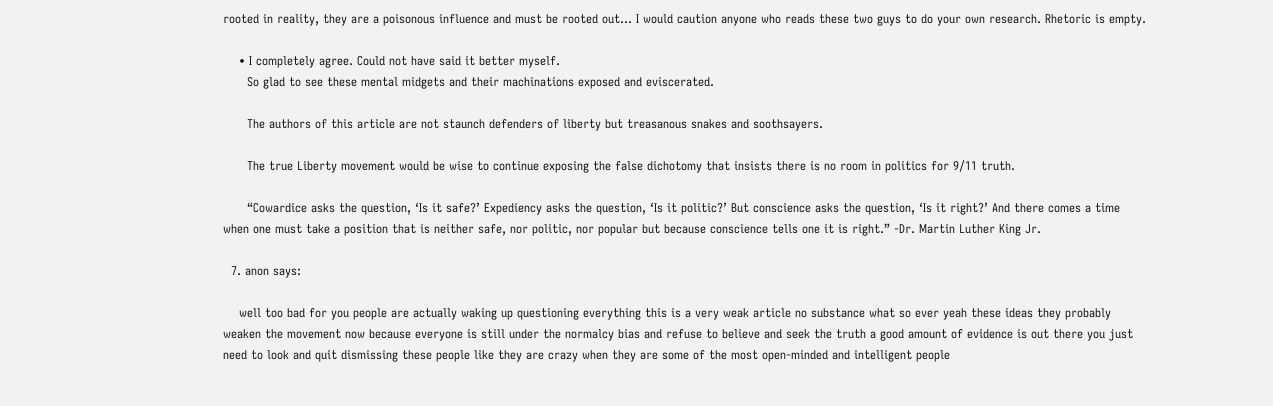rooted in reality, they are a poisonous influence and must be rooted out… I would caution anyone who reads these two guys to do your own research. Rhetoric is empty.

    • I completely agree. Could not have said it better myself.
      So glad to see these mental midgets and their machinations exposed and eviscerated.

      The authors of this article are not staunch defenders of liberty but treasanous snakes and soothsayers.

      The true Liberty movement would be wise to continue exposing the false dichotomy that insists there is no room in politics for 9/11 truth.

      “Cowardice asks the question, ‘Is it safe?’ Expediency asks the question, ‘Is it politic?’ But conscience asks the question, ‘Is it right?’ And there comes a time when one must take a position that is neither safe, nor politic, nor popular but because conscience tells one it is right.” -Dr. Martin Luther King Jr.

  7. anon says:

    well too bad for you people are actually waking up questioning everything this is a very weak article no substance what so ever yeah these ideas they probably weaken the movement now because everyone is still under the normalcy bias and refuse to believe and seek the truth a good amount of evidence is out there you just need to look and quit dismissing these people like they are crazy when they are some of the most open-minded and intelligent people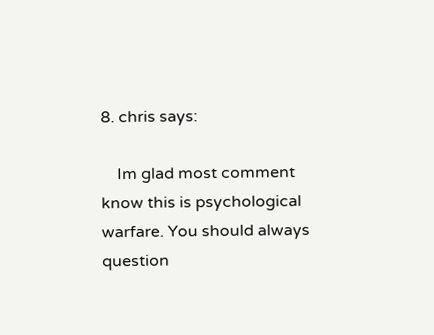8. chris says:

    Im glad most comment know this is psychological warfare. You should always question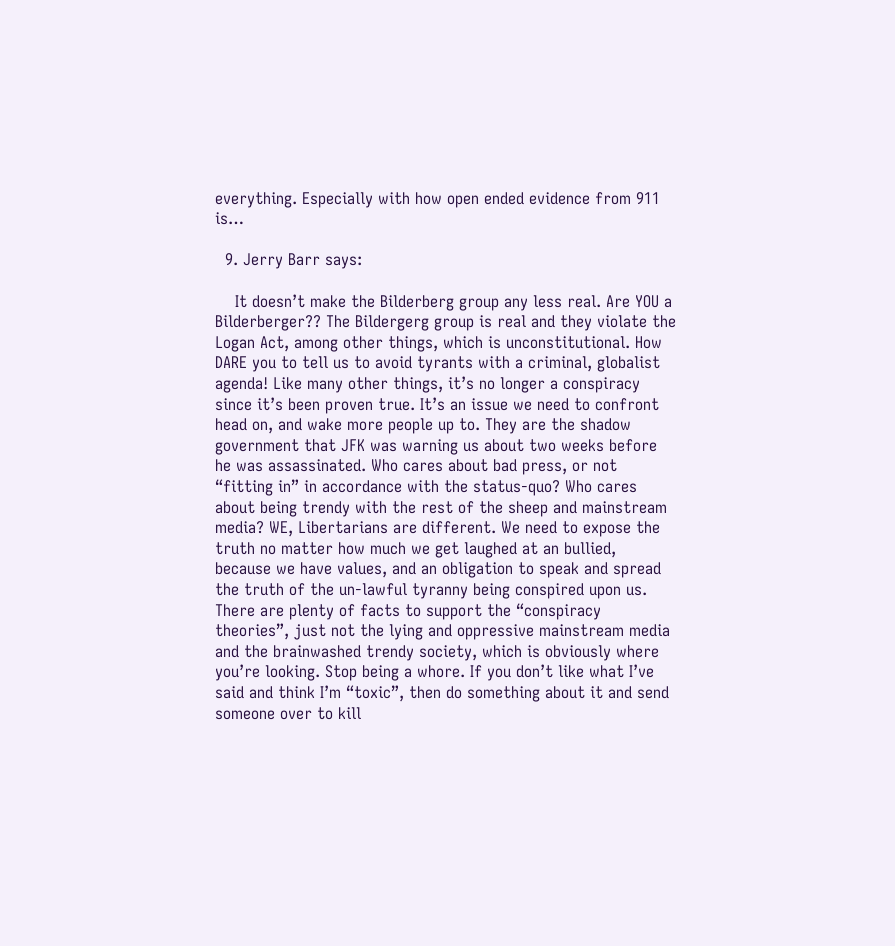everything. Especially with how open ended evidence from 911 is…

  9. Jerry Barr says:

    It doesn’t make the Bilderberg group any less real. Are YOU a Bilderberger?? The Bildergerg group is real and they violate the Logan Act, among other things, which is unconstitutional. How DARE you to tell us to avoid tyrants with a criminal, globalist agenda! Like many other things, it’s no longer a conspiracy since it’s been proven true. It’s an issue we need to confront head on, and wake more people up to. They are the shadow government that JFK was warning us about two weeks before he was assassinated. Who cares about bad press, or not “fitting in” in accordance with the status-quo? Who cares about being trendy with the rest of the sheep and mainstream media? WE, Libertarians are different. We need to expose the truth no matter how much we get laughed at an bullied, because we have values, and an obligation to speak and spread the truth of the un-lawful tyranny being conspired upon us. There are plenty of facts to support the “conspiracy theories”, just not the lying and oppressive mainstream media and the brainwashed trendy society, which is obviously where you’re looking. Stop being a whore. If you don’t like what I’ve said and think I’m “toxic”, then do something about it and send someone over to kill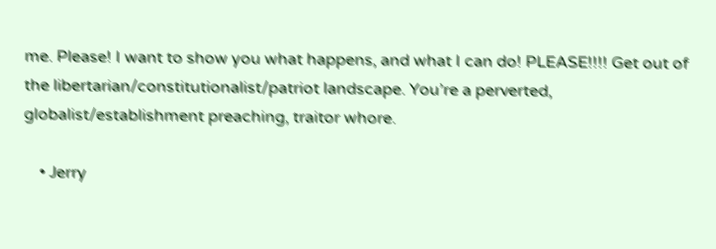me. Please! I want to show you what happens, and what I can do! PLEASE!!!! Get out of the libertarian/constitutionalist/patriot landscape. You’re a perverted, globalist/establishment preaching, traitor whore.

    • Jerry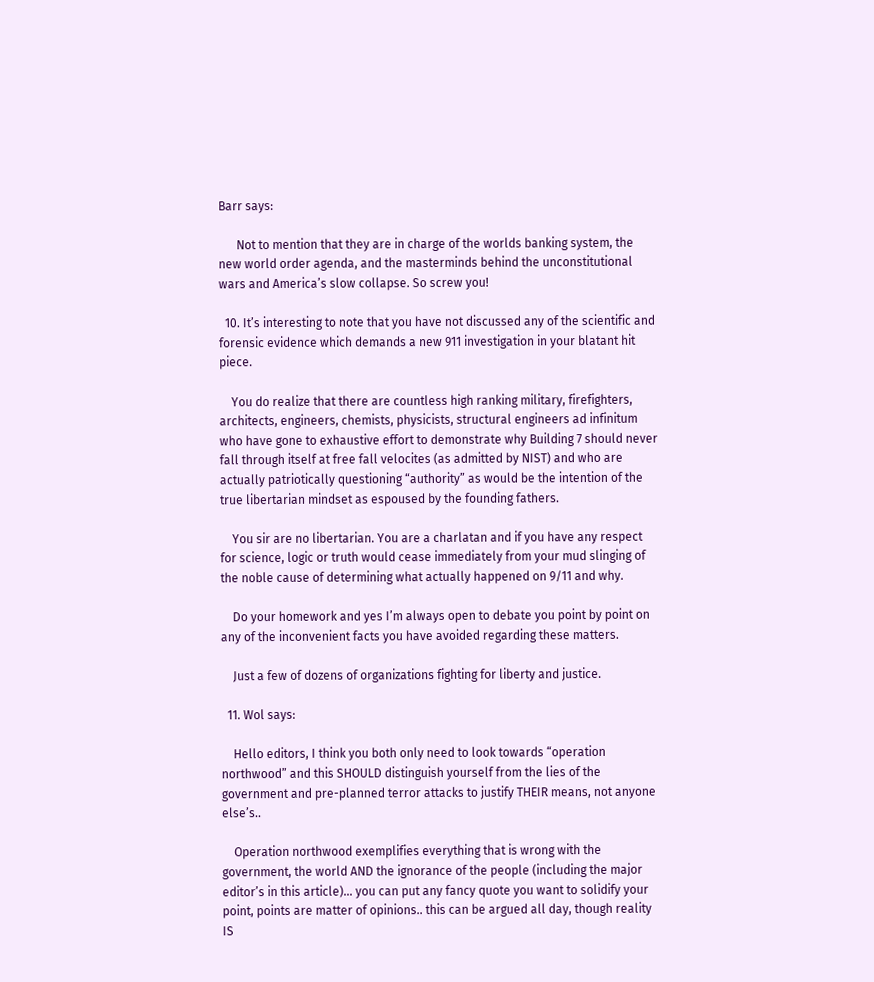Barr says:

      Not to mention that they are in charge of the worlds banking system, the new world order agenda, and the masterminds behind the unconstitutional wars and America’s slow collapse. So screw you!

  10. It’s interesting to note that you have not discussed any of the scientific and forensic evidence which demands a new 911 investigation in your blatant hit piece.

    You do realize that there are countless high ranking military, firefighters, architects, engineers, chemists, physicists, structural engineers ad infinitum who have gone to exhaustive effort to demonstrate why Building 7 should never fall through itself at free fall velocites (as admitted by NIST) and who are actually patriotically questioning “authority” as would be the intention of the true libertarian mindset as espoused by the founding fathers.

    You sir are no libertarian. You are a charlatan and if you have any respect for science, logic or truth would cease immediately from your mud slinging of the noble cause of determining what actually happened on 9/11 and why.

    Do your homework and yes I’m always open to debate you point by point on any of the inconvenient facts you have avoided regarding these matters.

    Just a few of dozens of organizations fighting for liberty and justice.

  11. Wol says:

    Hello editors, I think you both only need to look towards “operation northwood” and this SHOULD distinguish yourself from the lies of the government and pre-planned terror attacks to justify THEIR means, not anyone else’s..

    Operation northwood exemplifies everything that is wrong with the government, the world AND the ignorance of the people (including the major editor’s in this article)… you can put any fancy quote you want to solidify your point, points are matter of opinions.. this can be argued all day, though reality IS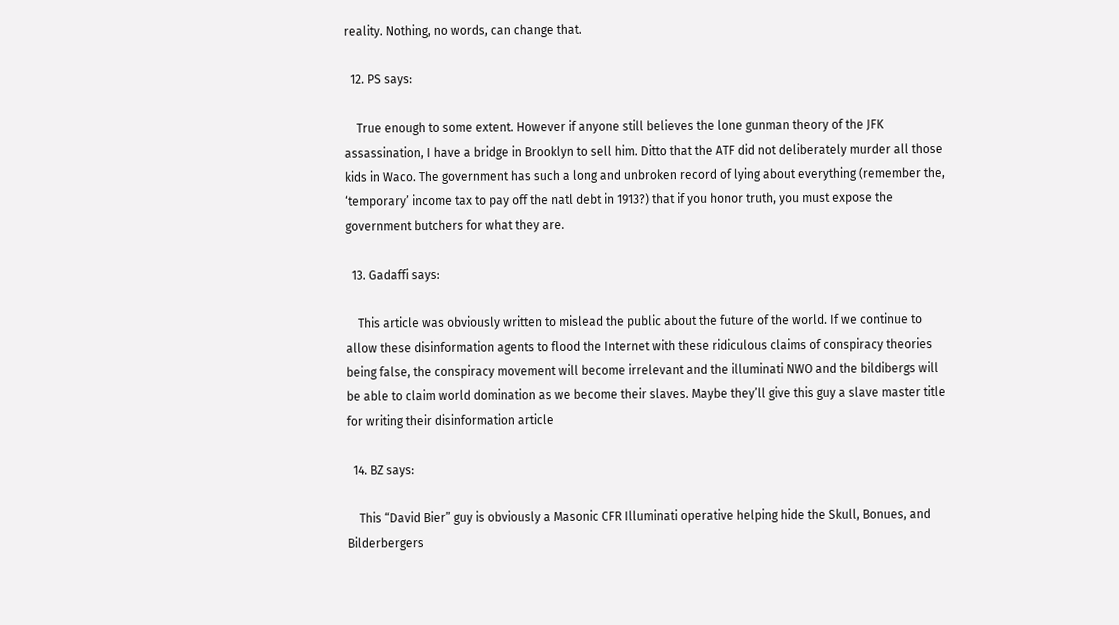reality. Nothing, no words, can change that.

  12. PS says:

    True enough to some extent. However if anyone still believes the lone gunman theory of the JFK assassination, I have a bridge in Brooklyn to sell him. Ditto that the ATF did not deliberately murder all those kids in Waco. The government has such a long and unbroken record of lying about everything (remember the, ‘temporary’ income tax to pay off the natl debt in 1913?) that if you honor truth, you must expose the government butchers for what they are.

  13. Gadaffi says:

    This article was obviously written to mislead the public about the future of the world. If we continue to allow these disinformation agents to flood the Internet with these ridiculous claims of conspiracy theories being false, the conspiracy movement will become irrelevant and the illuminati NWO and the bildibergs will be able to claim world domination as we become their slaves. Maybe they’ll give this guy a slave master title for writing their disinformation article

  14. BZ says:

    This “David Bier” guy is obviously a Masonic CFR Illuminati operative helping hide the Skull, Bonues, and Bilderbergers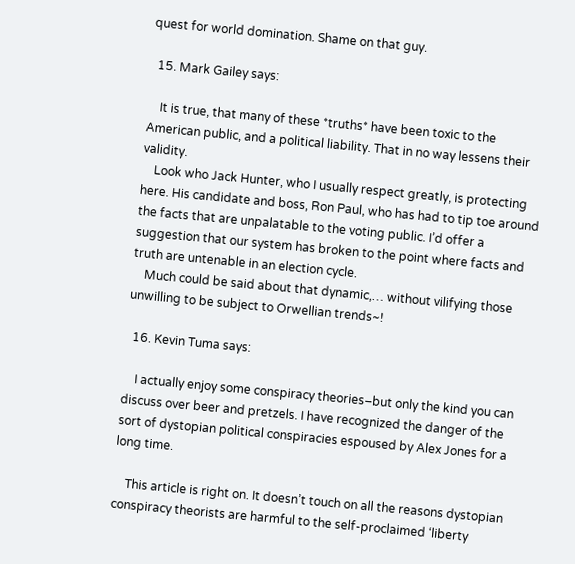quest for world domination. Shame on that guy.

  15. Mark Gailey says:

    It is true, that many of these *truths* have been toxic to the American public, and a political liability. That in no way lessens their validity.
    Look who Jack Hunter, who I usually respect greatly, is protecting here. His candidate and boss, Ron Paul, who has had to tip toe around the facts that are unpalatable to the voting public. I’d offer a suggestion that our system has broken to the point where facts and truth are untenable in an election cycle.
    Much could be said about that dynamic,… without vilifying those unwilling to be subject to Orwellian trends~!

  16. Kevin Tuma says:

    I actually enjoy some conspiracy theories–but only the kind you can discuss over beer and pretzels. I have recognized the danger of the sort of dystopian political conspiracies espoused by Alex Jones for a long time.

    This article is right on. It doesn’t touch on all the reasons dystopian conspiracy theorists are harmful to the self-proclaimed ‘liberty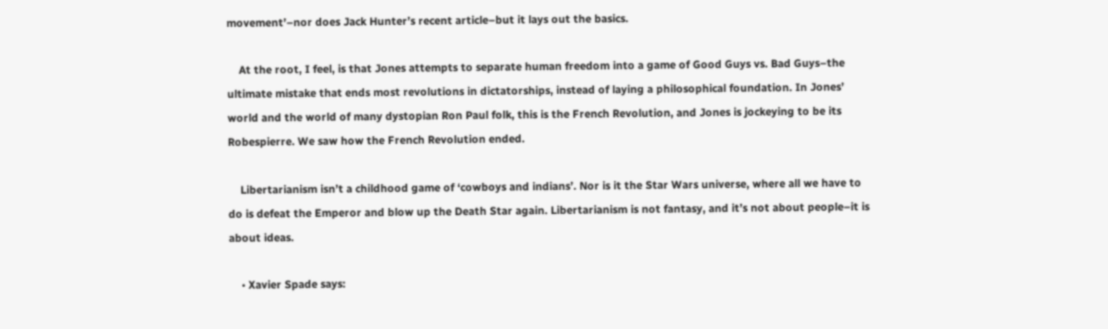movement’–nor does Jack Hunter’s recent article–but it lays out the basics.

    At the root, I feel, is that Jones attempts to separate human freedom into a game of Good Guys vs. Bad Guys–the ultimate mistake that ends most revolutions in dictatorships, instead of laying a philosophical foundation. In Jones’ world and the world of many dystopian Ron Paul folk, this is the French Revolution, and Jones is jockeying to be its Robespierre. We saw how the French Revolution ended.

    Libertarianism isn’t a childhood game of ‘cowboys and indians’. Nor is it the Star Wars universe, where all we have to do is defeat the Emperor and blow up the Death Star again. Libertarianism is not fantasy, and it’s not about people–it is about ideas.

    • Xavier Spade says: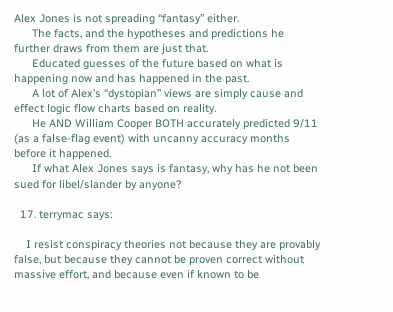Alex Jones is not spreading “fantasy” either.
      The facts, and the hypotheses and predictions he further draws from them are just that.
      Educated guesses of the future based on what is happening now and has happened in the past.
      A lot of Alex’s “dystopian” views are simply cause and effect logic flow charts based on reality.
      He AND William Cooper BOTH accurately predicted 9/11 (as a false-flag event) with uncanny accuracy months before it happened.
      If what Alex Jones says is fantasy, why has he not been sued for libel/slander by anyone?

  17. terrymac says:

    I resist conspiracy theories not because they are provably false, but because they cannot be proven correct without massive effort, and because even if known to be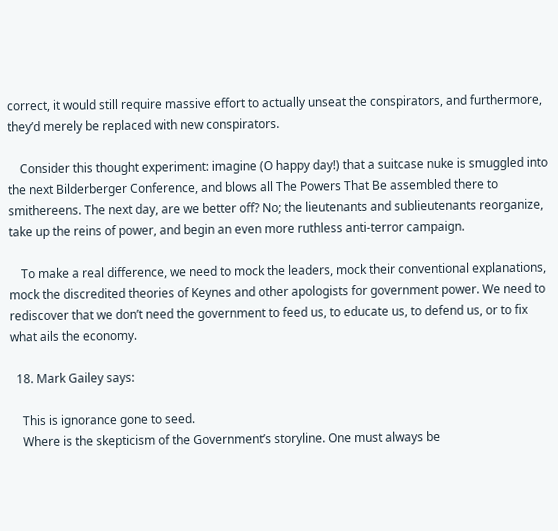correct, it would still require massive effort to actually unseat the conspirators, and furthermore, they’d merely be replaced with new conspirators.

    Consider this thought experiment: imagine (O happy day!) that a suitcase nuke is smuggled into the next Bilderberger Conference, and blows all The Powers That Be assembled there to smithereens. The next day, are we better off? No; the lieutenants and sublieutenants reorganize, take up the reins of power, and begin an even more ruthless anti-terror campaign.

    To make a real difference, we need to mock the leaders, mock their conventional explanations, mock the discredited theories of Keynes and other apologists for government power. We need to rediscover that we don’t need the government to feed us, to educate us, to defend us, or to fix what ails the economy.

  18. Mark Gailey says:

    This is ignorance gone to seed.
    Where is the skepticism of the Government’s storyline. One must always be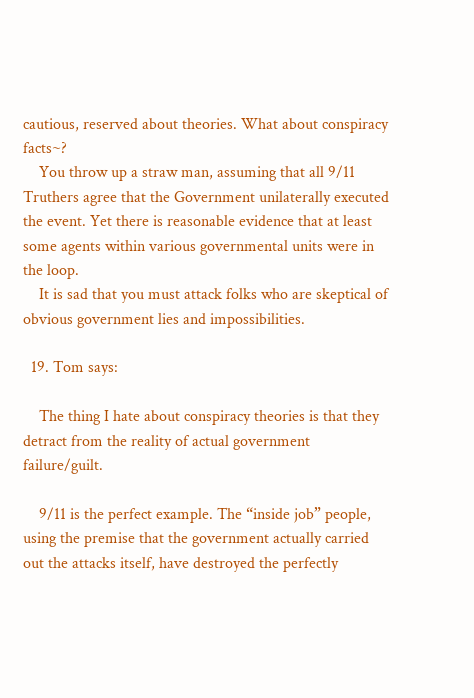cautious, reserved about theories. What about conspiracy facts~?
    You throw up a straw man, assuming that all 9/11 Truthers agree that the Government unilaterally executed the event. Yet there is reasonable evidence that at least some agents within various governmental units were in the loop.
    It is sad that you must attack folks who are skeptical of obvious government lies and impossibilities.

  19. Tom says:

    The thing I hate about conspiracy theories is that they detract from the reality of actual government failure/guilt.

    9/11 is the perfect example. The “inside job” people, using the premise that the government actually carried out the attacks itself, have destroyed the perfectly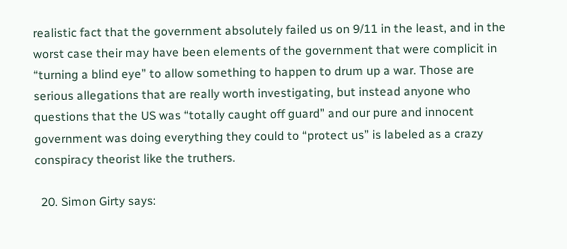realistic fact that the government absolutely failed us on 9/11 in the least, and in the worst case their may have been elements of the government that were complicit in “turning a blind eye” to allow something to happen to drum up a war. Those are serious allegations that are really worth investigating, but instead anyone who questions that the US was “totally caught off guard” and our pure and innocent government was doing everything they could to “protect us” is labeled as a crazy conspiracy theorist like the truthers.

  20. Simon Girty says: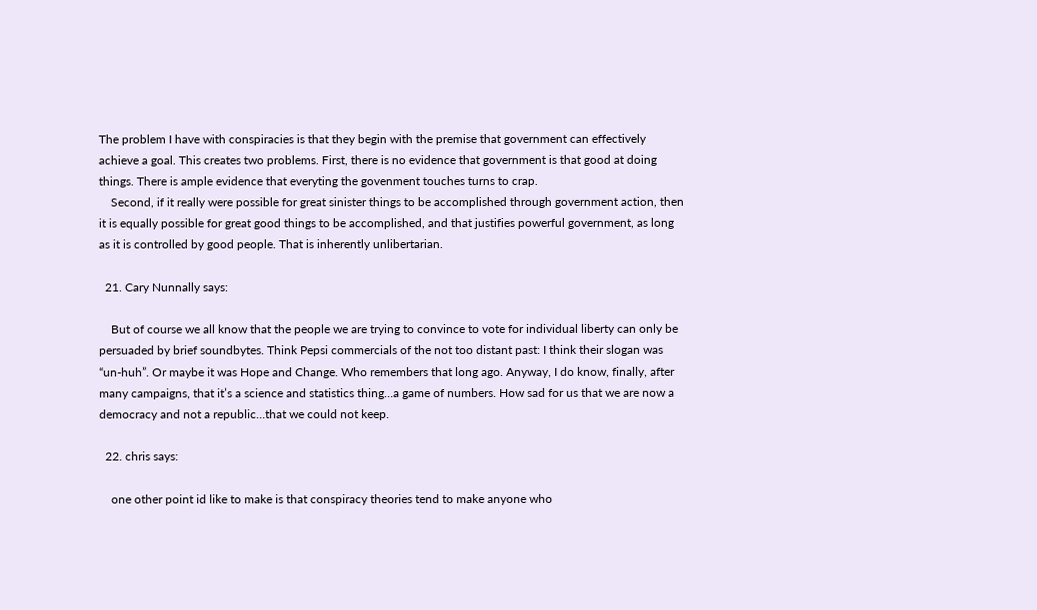The problem I have with conspiracies is that they begin with the premise that government can effectively achieve a goal. This creates two problems. First, there is no evidence that government is that good at doing things. There is ample evidence that everyting the govenment touches turns to crap.
    Second, if it really were possible for great sinister things to be accomplished through government action, then it is equally possible for great good things to be accomplished, and that justifies powerful government, as long as it is controlled by good people. That is inherently unlibertarian.

  21. Cary Nunnally says:

    But of course we all know that the people we are trying to convince to vote for individual liberty can only be persuaded by brief soundbytes. Think Pepsi commercials of the not too distant past: I think their slogan was “un-huh”. Or maybe it was Hope and Change. Who remembers that long ago. Anyway, I do know, finally, after many campaigns, that it’s a science and statistics thing…a game of numbers. How sad for us that we are now a democracy and not a republic…that we could not keep.

  22. chris says:

    one other point id like to make is that conspiracy theories tend to make anyone who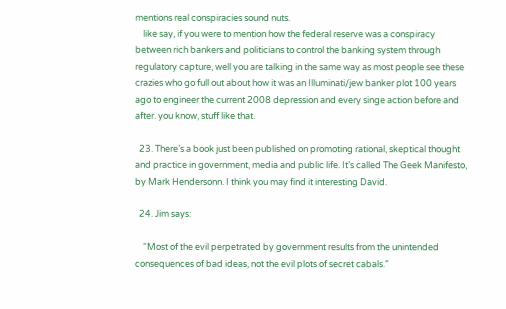mentions real conspiracies sound nuts.
    like say, if you were to mention how the federal reserve was a conspiracy between rich bankers and politicians to control the banking system through regulatory capture, well you are talking in the same way as most people see these crazies who go full out about how it was an Illuminati/jew banker plot 100 years ago to engineer the current 2008 depression and every singe action before and after. you know, stuff like that.

  23. There’s a book just been published on promoting rational, skeptical thought and practice in government, media and public life. It’s called The Geek Manifesto, by Mark Hendersonn. I think you may find it interesting David.

  24. Jim says:

    “Most of the evil perpetrated by government results from the unintended consequences of bad ideas, not the evil plots of secret cabals.”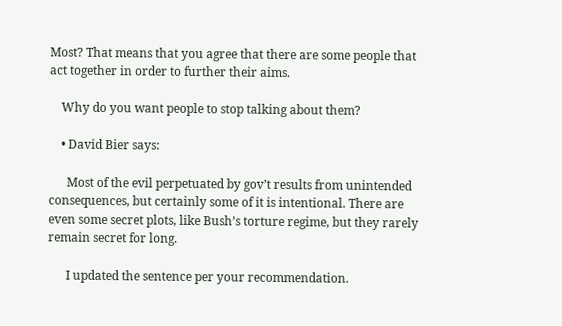Most? That means that you agree that there are some people that act together in order to further their aims.

    Why do you want people to stop talking about them?

    • David Bier says:

      Most of the evil perpetuated by gov’t results from unintended consequences, but certainly some of it is intentional. There are even some secret plots, like Bush’s torture regime, but they rarely remain secret for long.

      I updated the sentence per your recommendation.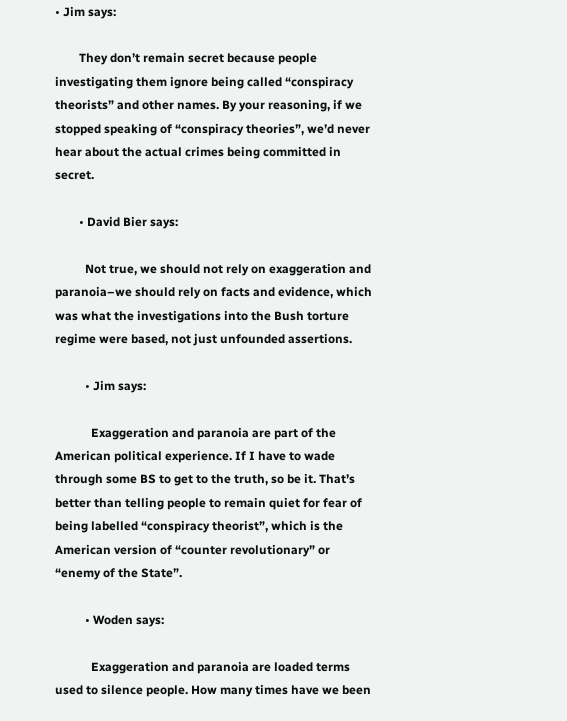• Jim says:

        They don’t remain secret because people investigating them ignore being called “conspiracy theorists” and other names. By your reasoning, if we stopped speaking of “conspiracy theories”, we’d never hear about the actual crimes being committed in secret.

        • David Bier says:

          Not true, we should not rely on exaggeration and paranoia–we should rely on facts and evidence, which was what the investigations into the Bush torture regime were based, not just unfounded assertions.

          • Jim says:

            Exaggeration and paranoia are part of the American political experience. If I have to wade through some BS to get to the truth, so be it. That’s better than telling people to remain quiet for fear of being labelled “conspiracy theorist”, which is the American version of “counter revolutionary” or “enemy of the State”.

          • Woden says:

            Exaggeration and paranoia are loaded terms used to silence people. How many times have we been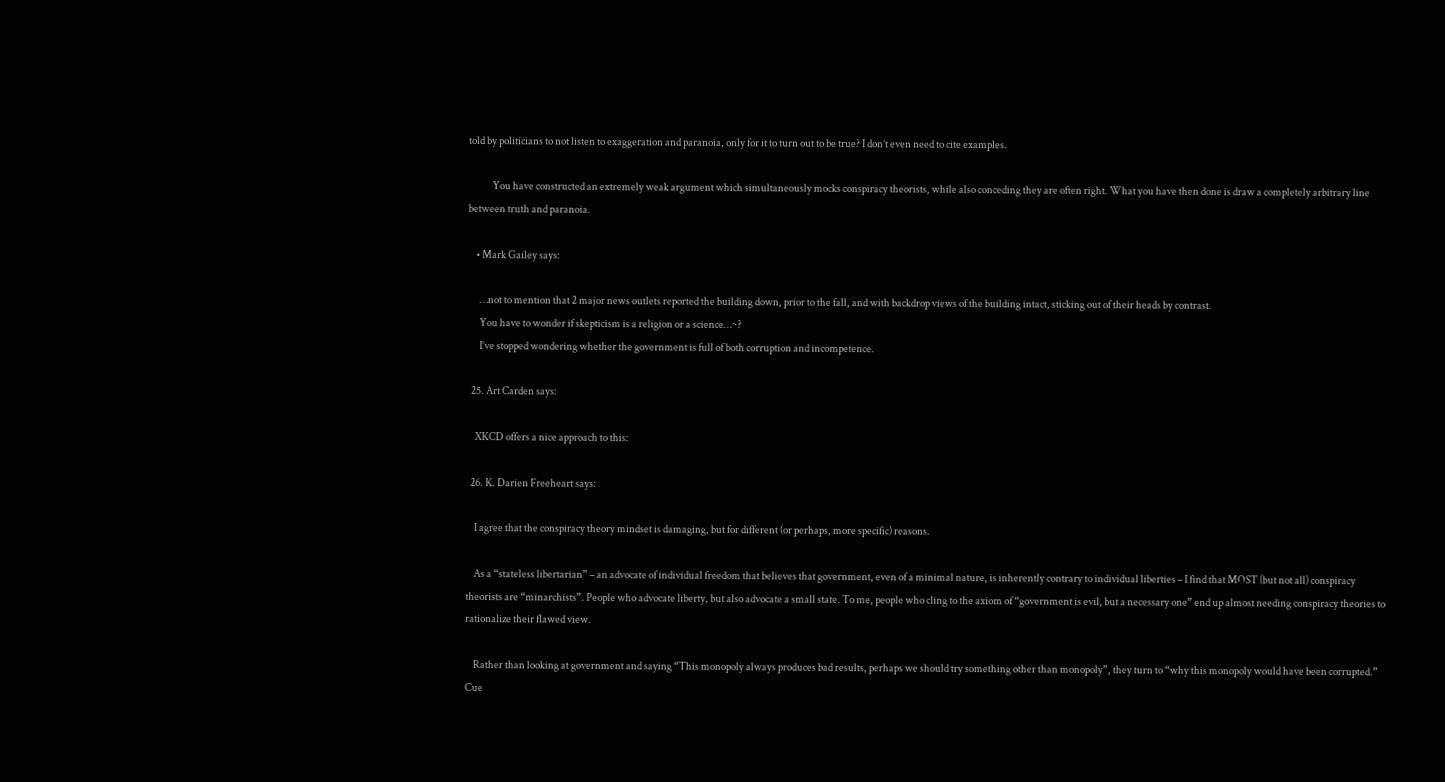told by politicians to not listen to exaggeration and paranoia, only for it to turn out to be true? I don’t even need to cite examples.

            You have constructed an extremely weak argument which simultaneously mocks conspiracy theorists, while also conceding they are often right. What you have then done is draw a completely arbitrary line between truth and paranoia.

    • Mark Gailey says:

      …not to mention that 2 major news outlets reported the building down, prior to the fall, and with backdrop views of the building intact, sticking out of their heads by contrast.
      You have to wonder if skepticism is a religion or a science…~?
      I’ve stopped wondering whether the government is full of both corruption and incompetence.

  25. Art Carden says:

    XKCD offers a nice approach to this:

  26. K. Darien Freeheart says:

    I agree that the conspiracy theory mindset is damaging, but for different (or perhaps, more specific) reasons.

    As a “stateless libertarian” – an advocate of individual freedom that believes that government, even of a minimal nature, is inherently contrary to individual liberties – I find that MOST (but not all) conspiracy theorists are “minarchists”. People who advocate liberty, but also advocate a small state. To me, people who cling to the axiom of “government is evil, but a necessary one” end up almost needing conspiracy theories to rationalize their flawed view.

    Rather than looking at government and saying “This monopoly always produces bad results, perhaps we should try something other than monopoly”, they turn to “why this monopoly would have been corrupted.” Cue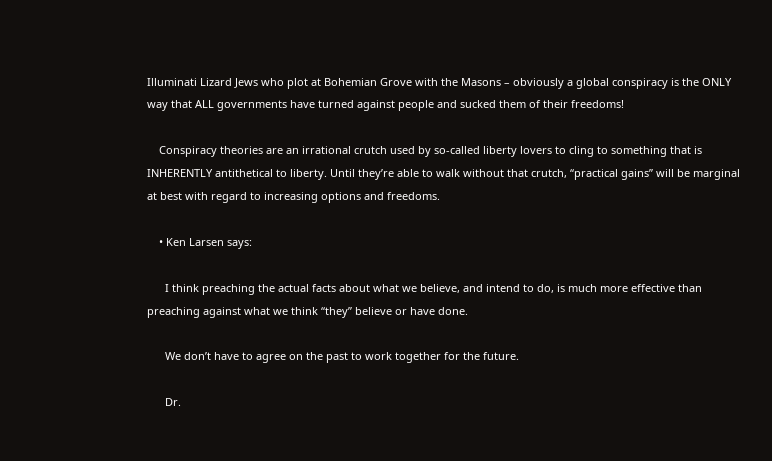Illuminati Lizard Jews who plot at Bohemian Grove with the Masons – obviously a global conspiracy is the ONLY way that ALL governments have turned against people and sucked them of their freedoms!

    Conspiracy theories are an irrational crutch used by so-called liberty lovers to cling to something that is INHERENTLY antithetical to liberty. Until they’re able to walk without that crutch, “practical gains” will be marginal at best with regard to increasing options and freedoms.

    • Ken Larsen says:

      I think preaching the actual facts about what we believe, and intend to do, is much more effective than preaching against what we think “they” believe or have done.

      We don’t have to agree on the past to work together for the future.

      Dr.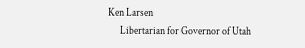Ken Larsen
      Libertarian for Governor of Utah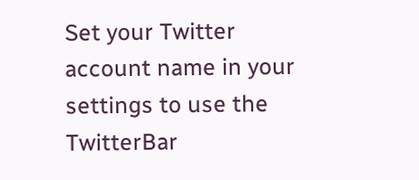Set your Twitter account name in your settings to use the TwitterBar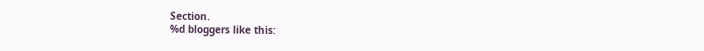Section.
%d bloggers like this: